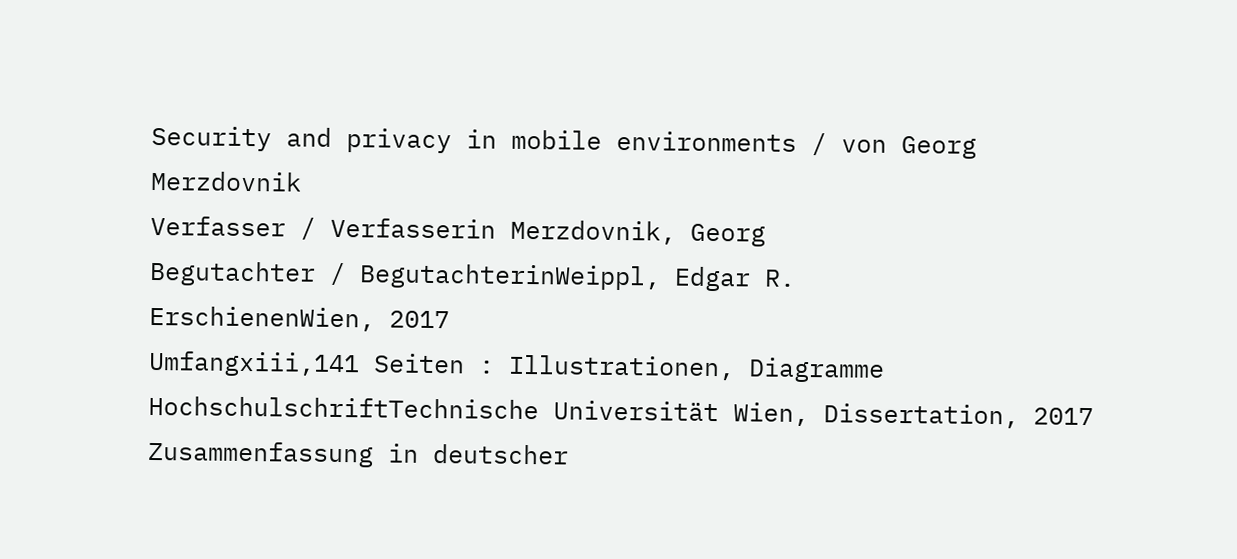Security and privacy in mobile environments / von Georg Merzdovnik
Verfasser / Verfasserin Merzdovnik, Georg
Begutachter / BegutachterinWeippl, Edgar R.
ErschienenWien, 2017
Umfangxiii,141 Seiten : Illustrationen, Diagramme
HochschulschriftTechnische Universität Wien, Dissertation, 2017
Zusammenfassung in deutscher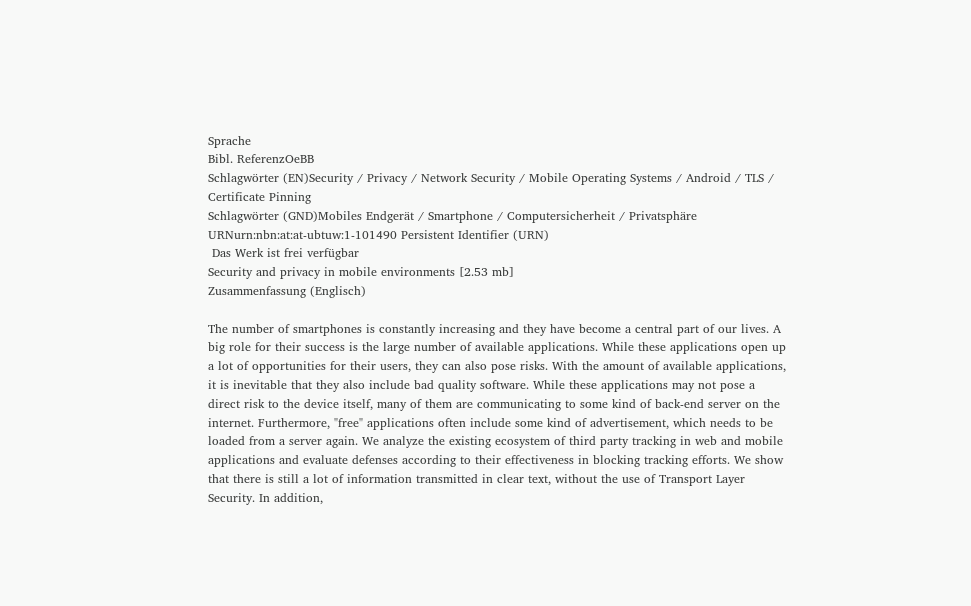Sprache
Bibl. ReferenzOeBB
Schlagwörter (EN)Security / Privacy / Network Security / Mobile Operating Systems / Android / TLS / Certificate Pinning
Schlagwörter (GND)Mobiles Endgerät / Smartphone / Computersicherheit / Privatsphäre
URNurn:nbn:at:at-ubtuw:1-101490 Persistent Identifier (URN)
 Das Werk ist frei verfügbar
Security and privacy in mobile environments [2.53 mb]
Zusammenfassung (Englisch)

The number of smartphones is constantly increasing and they have become a central part of our lives. A big role for their success is the large number of available applications. While these applications open up a lot of opportunities for their users, they can also pose risks. With the amount of available applications, it is inevitable that they also include bad quality software. While these applications may not pose a direct risk to the device itself, many of them are communicating to some kind of back-end server on the internet. Furthermore, "free" applications often include some kind of advertisement, which needs to be loaded from a server again. We analyze the existing ecosystem of third party tracking in web and mobile applications and evaluate defenses according to their effectiveness in blocking tracking efforts. We show that there is still a lot of information transmitted in clear text, without the use of Transport Layer Security. In addition,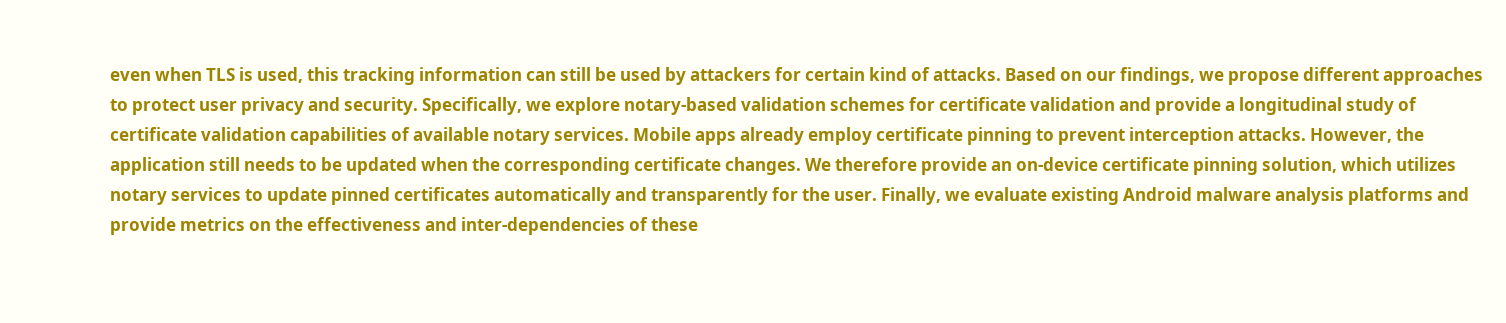even when TLS is used, this tracking information can still be used by attackers for certain kind of attacks. Based on our findings, we propose different approaches to protect user privacy and security. Specifically, we explore notary-based validation schemes for certificate validation and provide a longitudinal study of certificate validation capabilities of available notary services. Mobile apps already employ certificate pinning to prevent interception attacks. However, the application still needs to be updated when the corresponding certificate changes. We therefore provide an on-device certificate pinning solution, which utilizes notary services to update pinned certificates automatically and transparently for the user. Finally, we evaluate existing Android malware analysis platforms and provide metrics on the effectiveness and inter-dependencies of these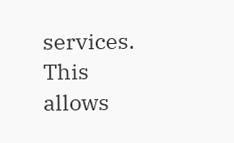services. This allows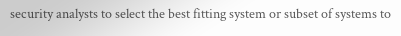security analysts to select the best fitting system or subset of systems to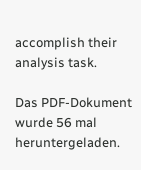accomplish their analysis task.

Das PDF-Dokument wurde 56 mal heruntergeladen.